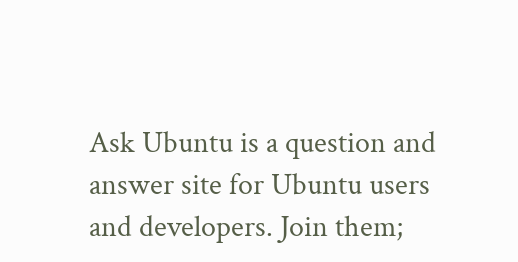Ask Ubuntu is a question and answer site for Ubuntu users and developers. Join them;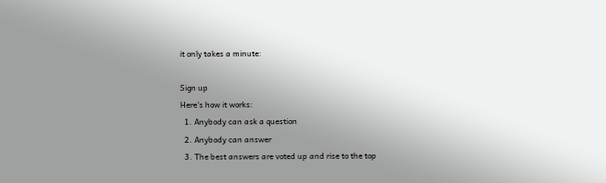it only takes a minute:

Sign up
Here's how it works:
  1. Anybody can ask a question
  2. Anybody can answer
  3. The best answers are voted up and rise to the top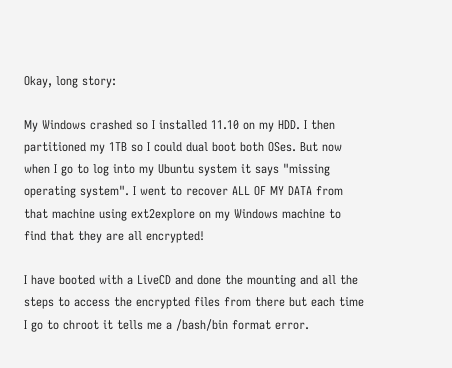Okay, long story:

My Windows crashed so I installed 11.10 on my HDD. I then partitioned my 1TB so I could dual boot both OSes. But now when I go to log into my Ubuntu system it says "missing operating system". I went to recover ALL OF MY DATA from that machine using ext2explore on my Windows machine to find that they are all encrypted!

I have booted with a LiveCD and done the mounting and all the steps to access the encrypted files from there but each time I go to chroot it tells me a /bash/bin format error.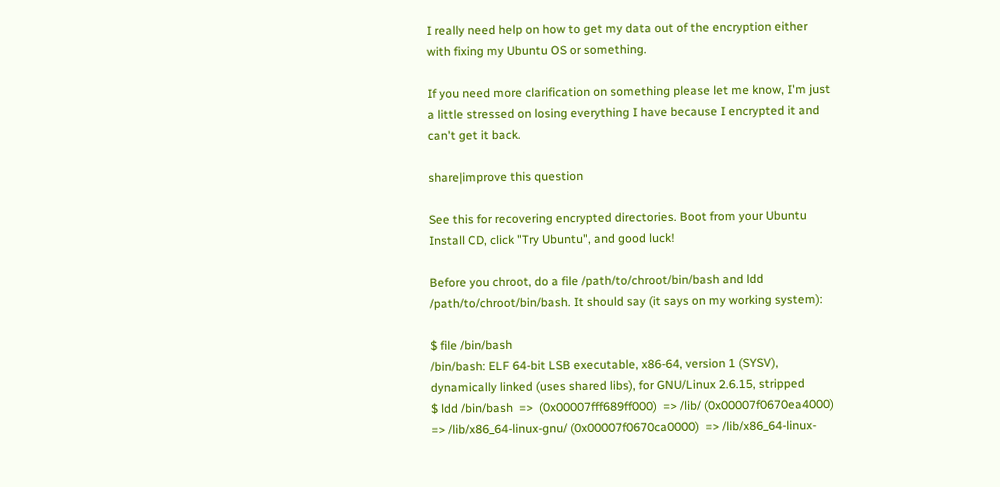I really need help on how to get my data out of the encryption either with fixing my Ubuntu OS or something.

If you need more clarification on something please let me know, I'm just a little stressed on losing everything I have because I encrypted it and can't get it back.

share|improve this question

See this for recovering encrypted directories. Boot from your Ubuntu Install CD, click "Try Ubuntu", and good luck!

Before you chroot, do a file /path/to/chroot/bin/bash and ldd /path/to/chroot/bin/bash. It should say (it says on my working system):

$ file /bin/bash
/bin/bash: ELF 64-bit LSB executable, x86-64, version 1 (SYSV), dynamically linked (uses shared libs), for GNU/Linux 2.6.15, stripped
$ ldd /bin/bash  =>  (0x00007fff689ff000)  => /lib/ (0x00007f0670ea4000)  => /lib/x86_64-linux-gnu/ (0x00007f0670ca0000)  => /lib/x86_64-linux-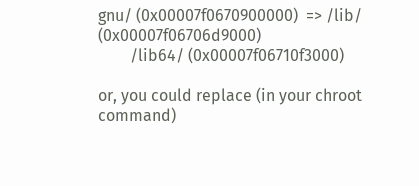gnu/ (0x00007f0670900000)  => /lib/ (0x00007f06706d9000)
        /lib64/ (0x00007f06710f3000)

or, you could replace (in your chroot command)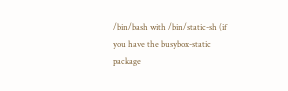/bin/bash with /bin/static-sh (if you have the busybox-static package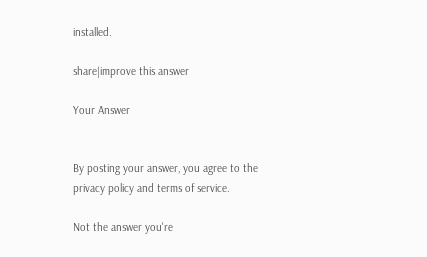installed.

share|improve this answer

Your Answer


By posting your answer, you agree to the privacy policy and terms of service.

Not the answer you're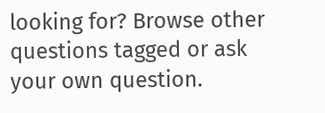looking for? Browse other questions tagged or ask your own question.